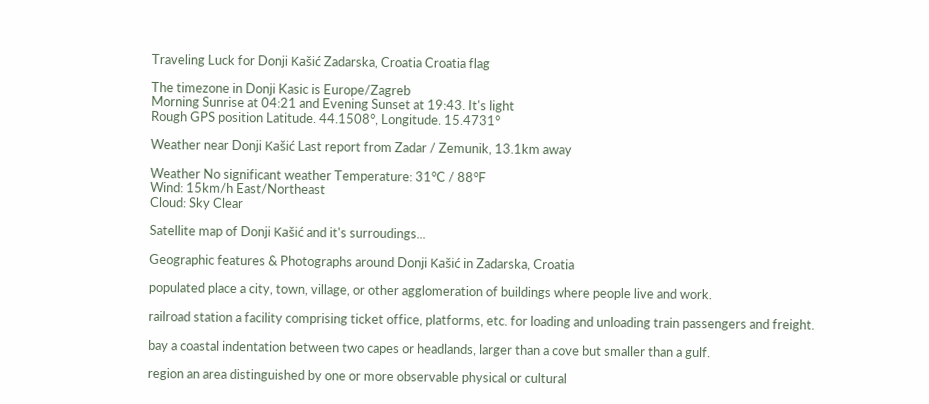Traveling Luck for Donji Kašić Zadarska, Croatia Croatia flag

The timezone in Donji Kasic is Europe/Zagreb
Morning Sunrise at 04:21 and Evening Sunset at 19:43. It's light
Rough GPS position Latitude. 44.1508°, Longitude. 15.4731°

Weather near Donji Kašić Last report from Zadar / Zemunik, 13.1km away

Weather No significant weather Temperature: 31°C / 88°F
Wind: 15km/h East/Northeast
Cloud: Sky Clear

Satellite map of Donji Kašić and it's surroudings...

Geographic features & Photographs around Donji Kašić in Zadarska, Croatia

populated place a city, town, village, or other agglomeration of buildings where people live and work.

railroad station a facility comprising ticket office, platforms, etc. for loading and unloading train passengers and freight.

bay a coastal indentation between two capes or headlands, larger than a cove but smaller than a gulf.

region an area distinguished by one or more observable physical or cultural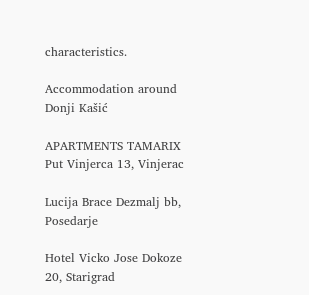characteristics.

Accommodation around Donji Kašić

APARTMENTS TAMARIX Put Vinjerca 13, Vinjerac

Lucija Brace Dezmalj bb, Posedarje

Hotel Vicko Jose Dokoze 20, Starigrad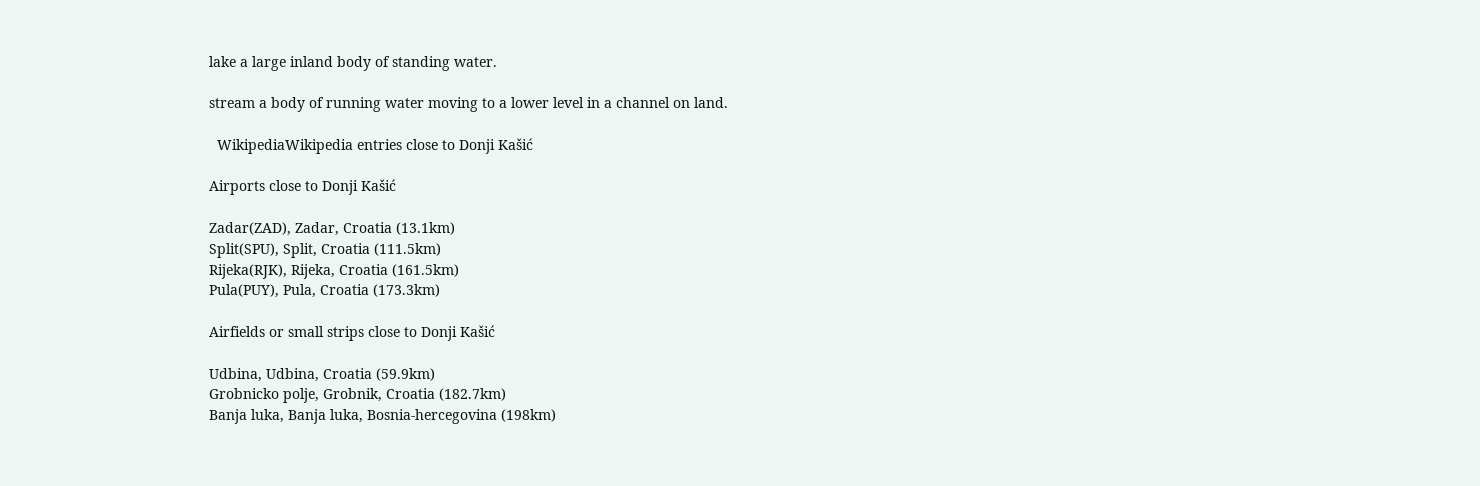lake a large inland body of standing water.

stream a body of running water moving to a lower level in a channel on land.

  WikipediaWikipedia entries close to Donji Kašić

Airports close to Donji Kašić

Zadar(ZAD), Zadar, Croatia (13.1km)
Split(SPU), Split, Croatia (111.5km)
Rijeka(RJK), Rijeka, Croatia (161.5km)
Pula(PUY), Pula, Croatia (173.3km)

Airfields or small strips close to Donji Kašić

Udbina, Udbina, Croatia (59.9km)
Grobnicko polje, Grobnik, Croatia (182.7km)
Banja luka, Banja luka, Bosnia-hercegovina (198km)